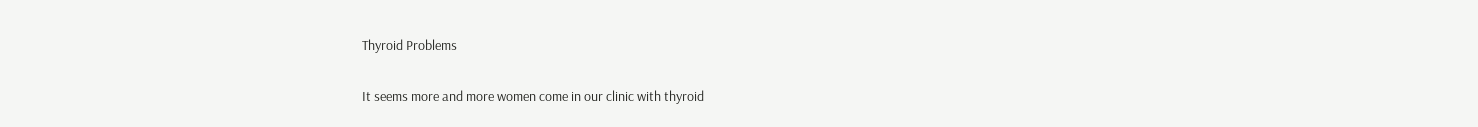Thyroid Problems

It seems more and more women come in our clinic with thyroid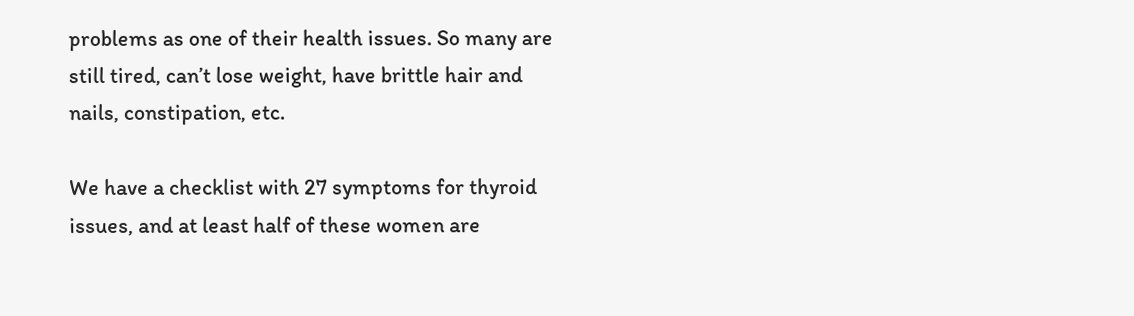problems as one of their health issues. So many are still tired, can’t lose weight, have brittle hair and nails, constipation, etc.

We have a checklist with 27 symptoms for thyroid issues, and at least half of these women are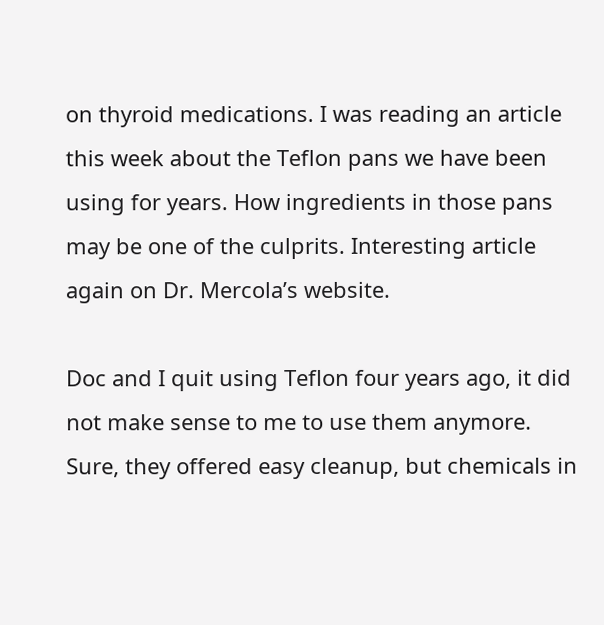on thyroid medications. I was reading an article this week about the Teflon pans we have been using for years. How ingredients in those pans may be one of the culprits. Interesting article again on Dr. Mercola’s website.

Doc and I quit using Teflon four years ago, it did not make sense to me to use them anymore. Sure, they offered easy cleanup, but chemicals in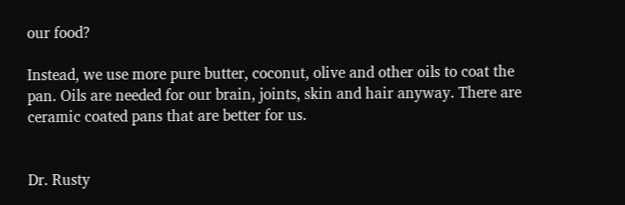our food?

Instead, we use more pure butter, coconut, olive and other oils to coat the pan. Oils are needed for our brain, joints, skin and hair anyway. There are ceramic coated pans that are better for us.


Dr. Rusty